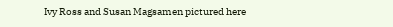Ivy Ross and Susan Magsamen pictured here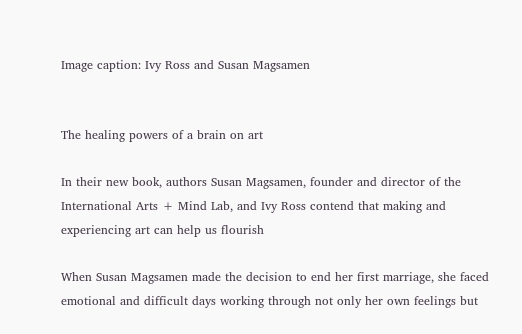Image caption: Ivy Ross and Susan Magsamen


The healing powers of a brain on art

In their new book, authors Susan Magsamen, founder and director of the International Arts + Mind Lab, and Ivy Ross contend that making and experiencing art can help us flourish

When Susan Magsamen made the decision to end her first marriage, she faced emotional and difficult days working through not only her own feelings but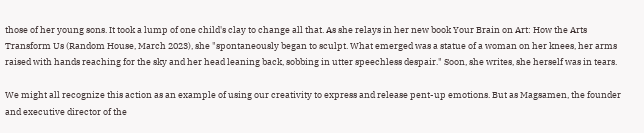those of her young sons. It took a lump of one child's clay to change all that. As she relays in her new book Your Brain on Art: How the Arts Transform Us (Random House, March 2023), she "spontaneously began to sculpt. What emerged was a statue of a woman on her knees, her arms raised with hands reaching for the sky and her head leaning back, sobbing in utter speechless despair." Soon, she writes, she herself was in tears.

We might all recognize this action as an example of using our creativity to express and release pent-up emotions. But as Magsamen, the founder and executive director of the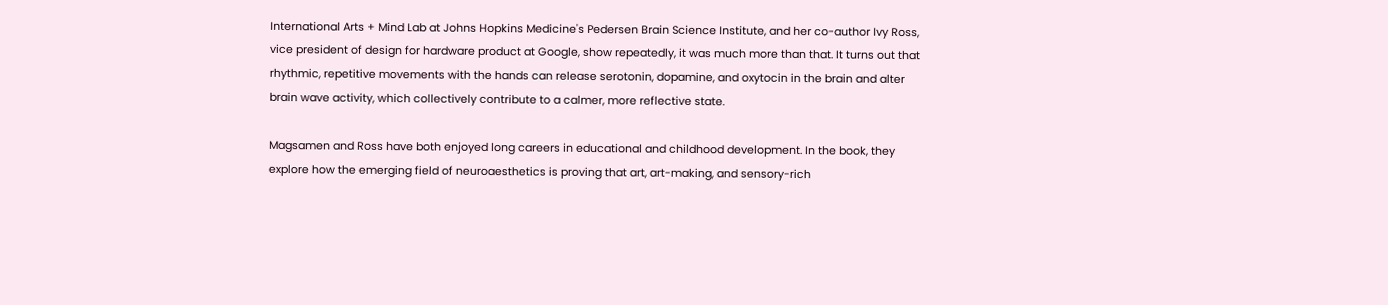International Arts + Mind Lab at Johns Hopkins Medicine's Pedersen Brain Science Institute, and her co-author Ivy Ross, vice president of design for hardware product at Google, show repeatedly, it was much more than that. It turns out that rhythmic, repetitive movements with the hands can release serotonin, dopamine, and oxytocin in the brain and alter brain wave activity, which collectively contribute to a calmer, more reflective state.

Magsamen and Ross have both enjoyed long careers in educational and childhood development. In the book, they explore how the emerging field of neuroaesthetics is proving that art, art-making, and sensory-rich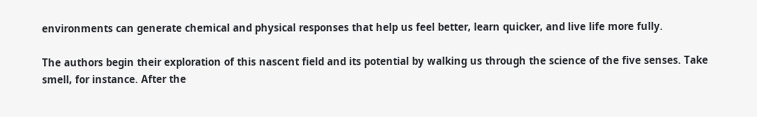environments can generate chemical and physical responses that help us feel better, learn quicker, and live life more fully.

The authors begin their exploration of this nascent field and its potential by walking us through the science of the five senses. Take smell, for instance. After the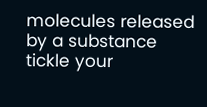molecules released by a substance tickle your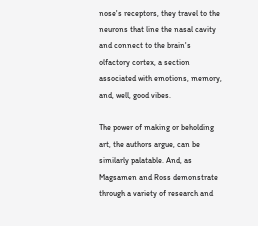nose's receptors, they travel to the neurons that line the nasal cavity and connect to the brain's olfactory cortex, a section associated with emotions, memory, and, well, good vibes.

The power of making or beholding art, the authors argue, can be similarly palatable. And, as Magsamen and Ross demonstrate through a variety of research and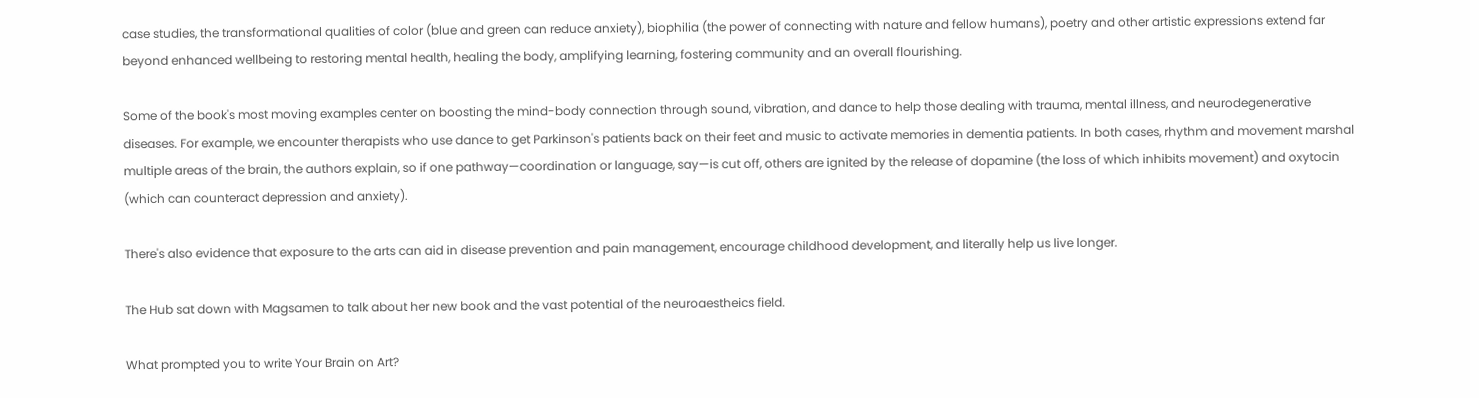case studies, the transformational qualities of color (blue and green can reduce anxiety), biophilia (the power of connecting with nature and fellow humans), poetry and other artistic expressions extend far beyond enhanced wellbeing to restoring mental health, healing the body, amplifying learning, fostering community and an overall flourishing.

Some of the book's most moving examples center on boosting the mind-body connection through sound, vibration, and dance to help those dealing with trauma, mental illness, and neurodegenerative diseases. For example, we encounter therapists who use dance to get Parkinson's patients back on their feet and music to activate memories in dementia patients. In both cases, rhythm and movement marshal multiple areas of the brain, the authors explain, so if one pathway—coordination or language, say—is cut off, others are ignited by the release of dopamine (the loss of which inhibits movement) and oxytocin (which can counteract depression and anxiety).

There's also evidence that exposure to the arts can aid in disease prevention and pain management, encourage childhood development, and literally help us live longer.

The Hub sat down with Magsamen to talk about her new book and the vast potential of the neuroaestheics field.

What prompted you to write Your Brain on Art?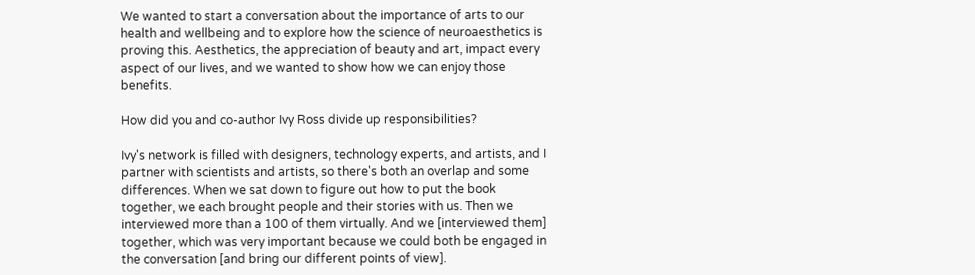We wanted to start a conversation about the importance of arts to our health and wellbeing and to explore how the science of neuroaesthetics is proving this. Aesthetics, the appreciation of beauty and art, impact every aspect of our lives, and we wanted to show how we can enjoy those benefits.

How did you and co-author Ivy Ross divide up responsibilities?

Ivy's network is filled with designers, technology experts, and artists, and I partner with scientists and artists, so there's both an overlap and some differences. When we sat down to figure out how to put the book together, we each brought people and their stories with us. Then we interviewed more than a 100 of them virtually. And we [interviewed them] together, which was very important because we could both be engaged in the conversation [and bring our different points of view].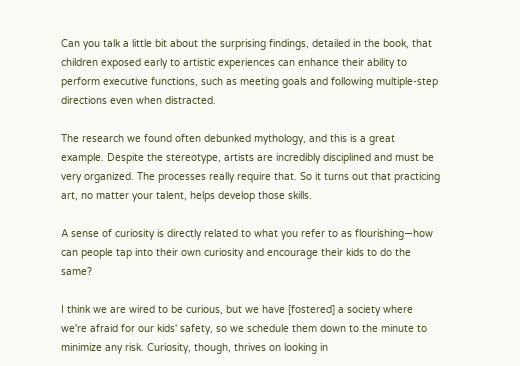Can you talk a little bit about the surprising findings, detailed in the book, that children exposed early to artistic experiences can enhance their ability to perform executive functions, such as meeting goals and following multiple-step directions even when distracted.

The research we found often debunked mythology, and this is a great example. Despite the stereotype, artists are incredibly disciplined and must be very organized. The processes really require that. So it turns out that practicing art, no matter your talent, helps develop those skills.

A sense of curiosity is directly related to what you refer to as flourishing—how can people tap into their own curiosity and encourage their kids to do the same?

I think we are wired to be curious, but we have [fostered] a society where we're afraid for our kids' safety, so we schedule them down to the minute to minimize any risk. Curiosity, though, thrives on looking in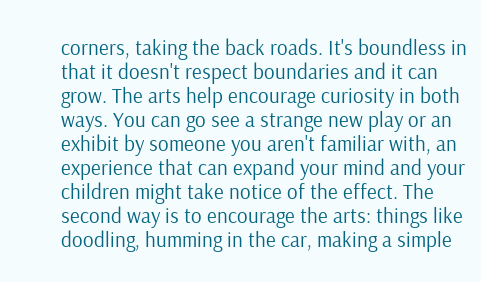corners, taking the back roads. It's boundless in that it doesn't respect boundaries and it can grow. The arts help encourage curiosity in both ways. You can go see a strange new play or an exhibit by someone you aren't familiar with, an experience that can expand your mind and your children might take notice of the effect. The second way is to encourage the arts: things like doodling, humming in the car, making a simple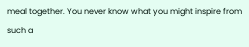meal together. You never know what you might inspire from such a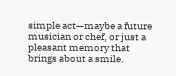simple act—maybe a future musician or chef, or just a pleasant memory that brings about a smile.